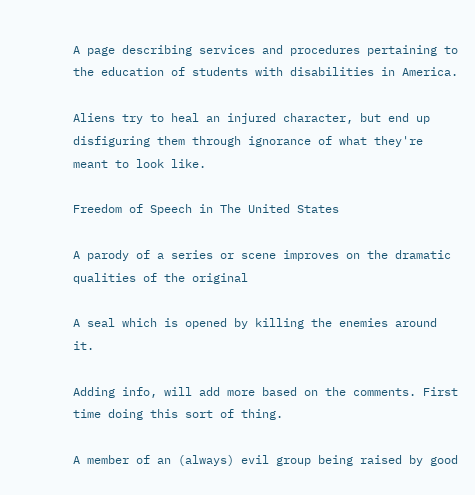A page describing services and procedures pertaining to the education of students with disabilities in America.

Aliens try to heal an injured character, but end up disfiguring them through ignorance of what they're meant to look like.

Freedom of Speech in The United States

A parody of a series or scene improves on the dramatic qualities of the original

A seal which is opened by killing the enemies around it.

Adding info, will add more based on the comments. First time doing this sort of thing.

A member of an (always) evil group being raised by good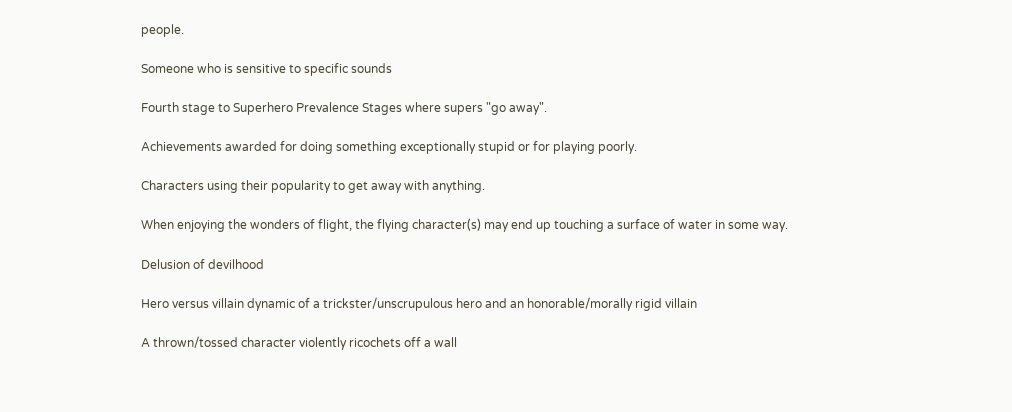people.

Someone who is sensitive to specific sounds

Fourth stage to Superhero Prevalence Stages where supers "go away".

Achievements awarded for doing something exceptionally stupid or for playing poorly.

Characters using their popularity to get away with anything.

When enjoying the wonders of flight, the flying character(s) may end up touching a surface of water in some way.

Delusion of devilhood

Hero versus villain dynamic of a trickster/unscrupulous hero and an honorable/morally rigid villain

A thrown/tossed character violently ricochets off a wall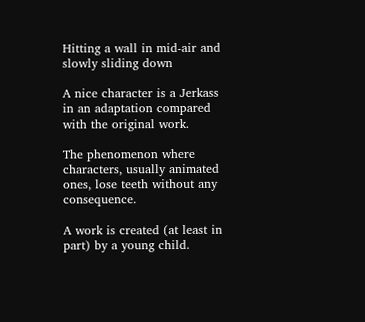Hitting a wall in mid-air and slowly sliding down

A nice character is a Jerkass in an adaptation compared with the original work.

The phenomenon where characters, usually animated ones, lose teeth without any consequence.

A work is created (at least in part) by a young child.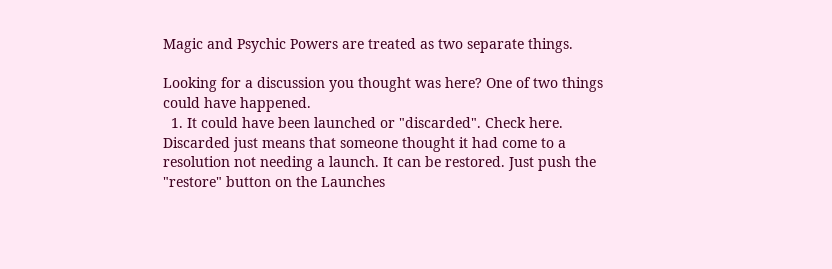Magic and Psychic Powers are treated as two separate things.

Looking for a discussion you thought was here? One of two things could have happened.
  1. It could have been launched or "discarded". Check here. Discarded just means that someone thought it had come to a resolution not needing a launch. It can be restored. Just push the "restore" button on the Launches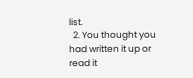list.
  2. You thought you had written it up or read it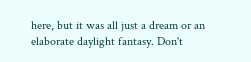here, but it was all just a dream or an elaborate daylight fantasy. Don't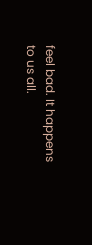feel bad. It happens to us all.